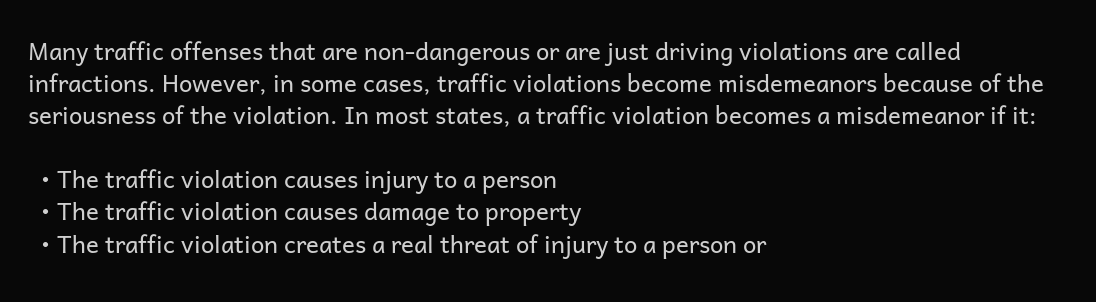Many traffic offenses that are non-dangerous or are just driving violations are called infractions. However, in some cases, traffic violations become misdemeanors because of the seriousness of the violation. In most states, a traffic violation becomes a misdemeanor if it:

  • The traffic violation causes injury to a person
  • The traffic violation causes damage to property
  • The traffic violation creates a real threat of injury to a person or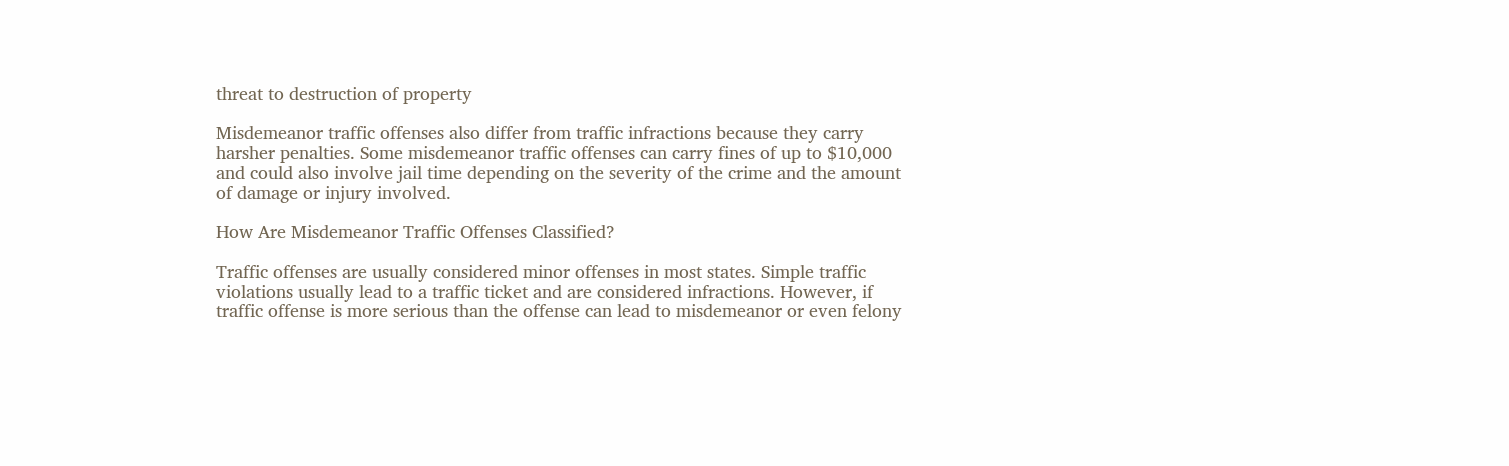threat to destruction of property

Misdemeanor traffic offenses also differ from traffic infractions because they carry harsher penalties. Some misdemeanor traffic offenses can carry fines of up to $10,000 and could also involve jail time depending on the severity of the crime and the amount of damage or injury involved.

How Are Misdemeanor Traffic Offenses Classified?

Traffic offenses are usually considered minor offenses in most states. Simple traffic violations usually lead to a traffic ticket and are considered infractions. However, if traffic offense is more serious than the offense can lead to misdemeanor or even felony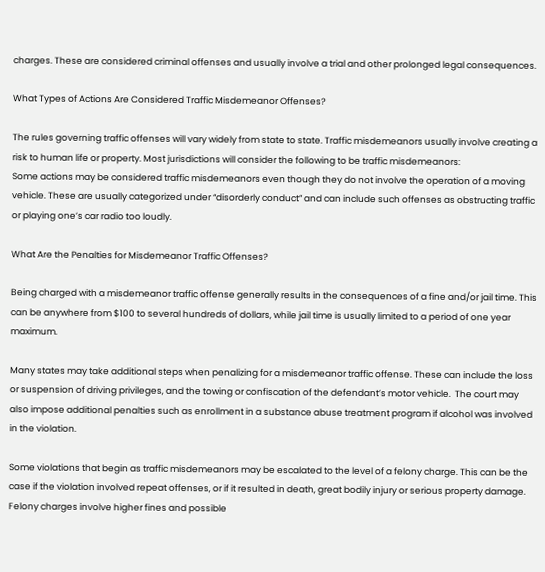charges. These are considered criminal offenses and usually involve a trial and other prolonged legal consequences.

What Types of Actions Are Considered Traffic Misdemeanor Offenses?

The rules governing traffic offenses will vary widely from state to state. Traffic misdemeanors usually involve creating a risk to human life or property. Most jurisdictions will consider the following to be traffic misdemeanors:
Some actions may be considered traffic misdemeanors even though they do not involve the operation of a moving vehicle. These are usually categorized under “disorderly conduct” and can include such offenses as obstructing traffic or playing one’s car radio too loudly.

What Are the Penalties for Misdemeanor Traffic Offenses?

Being charged with a misdemeanor traffic offense generally results in the consequences of a fine and/or jail time. This can be anywhere from $100 to several hundreds of dollars, while jail time is usually limited to a period of one year maximum.

Many states may take additional steps when penalizing for a misdemeanor traffic offense. These can include the loss or suspension of driving privileges, and the towing or confiscation of the defendant’s motor vehicle.  The court may also impose additional penalties such as enrollment in a substance abuse treatment program if alcohol was involved in the violation.

Some violations that begin as traffic misdemeanors may be escalated to the level of a felony charge. This can be the case if the violation involved repeat offenses, or if it resulted in death, great bodily injury or serious property damage. Felony charges involve higher fines and possible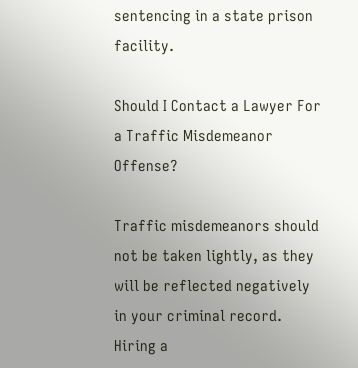sentencing in a state prison facility.

Should I Contact a Lawyer For a Traffic Misdemeanor Offense?

Traffic misdemeanors should not be taken lightly, as they will be reflected negatively in your criminal record. Hiring a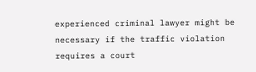experienced criminal lawyer might be necessary if the traffic violation requires a court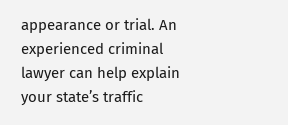appearance or trial. An experienced criminal lawyer can help explain your state’s traffic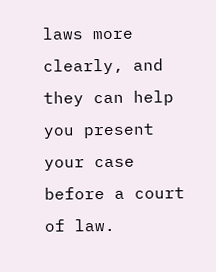laws more clearly, and they can help you present your case before a court of law.